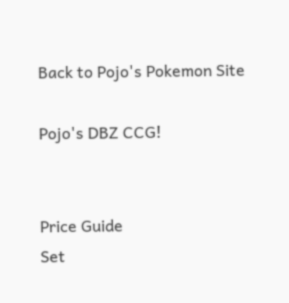Back to Pojo's Pokemon Site

Pojo's DBZ CCG!


Price Guide
Set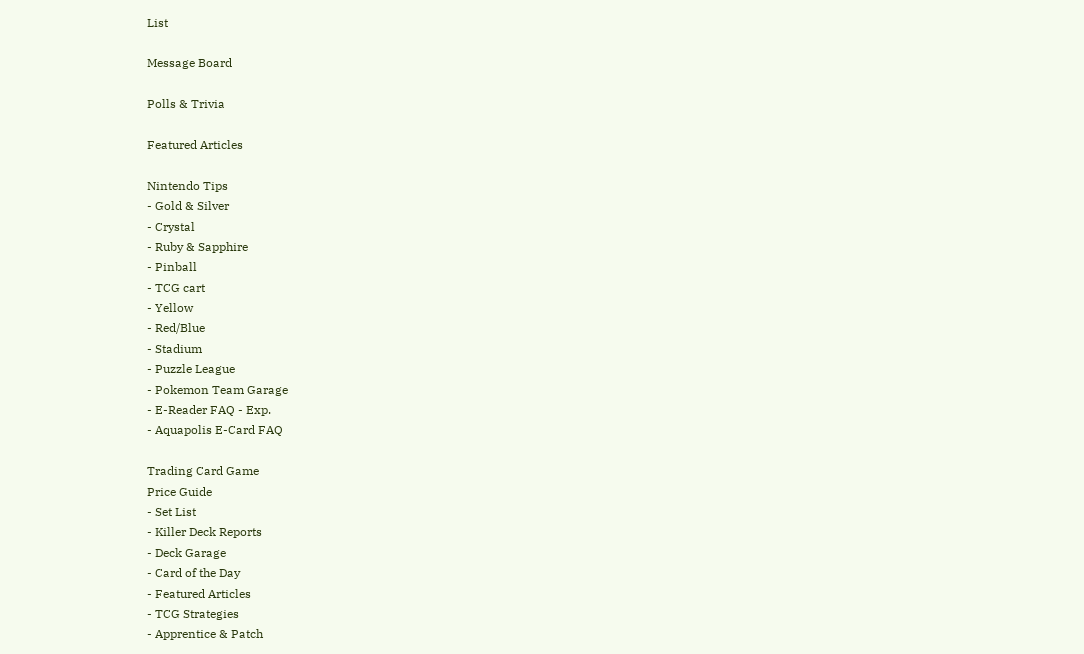List

Message Board

Polls & Trivia

Featured Articles

Nintendo Tips
- Gold & Silver
- Crystal
- Ruby & Sapphire
- Pinball
- TCG cart
- Yellow
- Red/Blue
- Stadium
- Puzzle League
- Pokemon Team Garage
- E-Reader FAQ - Exp.
- Aquapolis E-Card FAQ

Trading Card Game
Price Guide
- Set List
- Killer Deck Reports
- Deck Garage
- Card of the Day
- Featured Articles
- TCG Strategies
- Apprentice & Patch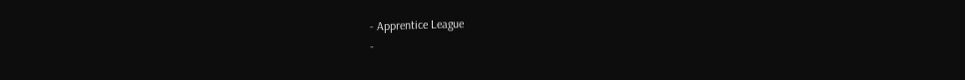- Apprentice League
-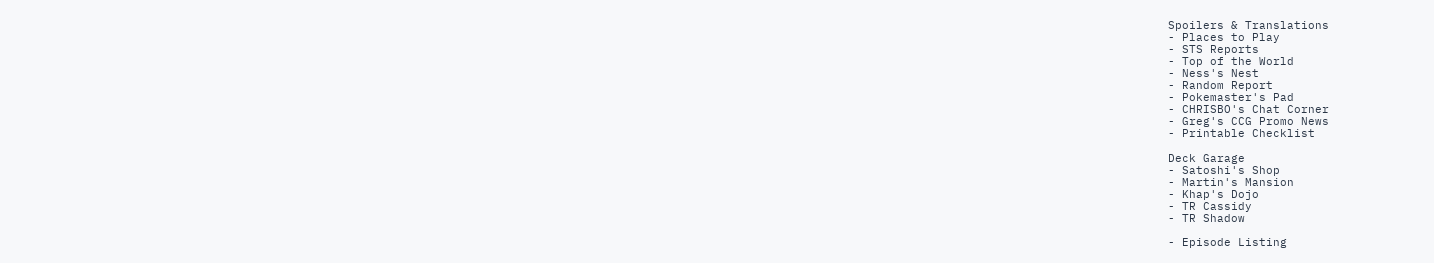Spoilers & Translations
- Places to Play
- STS Reports
- Top of the World
- Ness's Nest
- Random Report
- Pokemaster's Pad
- CHRISBO's Chat Corner
- Greg's CCG Promo News
- Printable Checklist

Deck Garage
- Satoshi's Shop
- Martin's Mansion
- Khap's Dojo
- TR Cassidy
- TR Shadow

- Episode Listing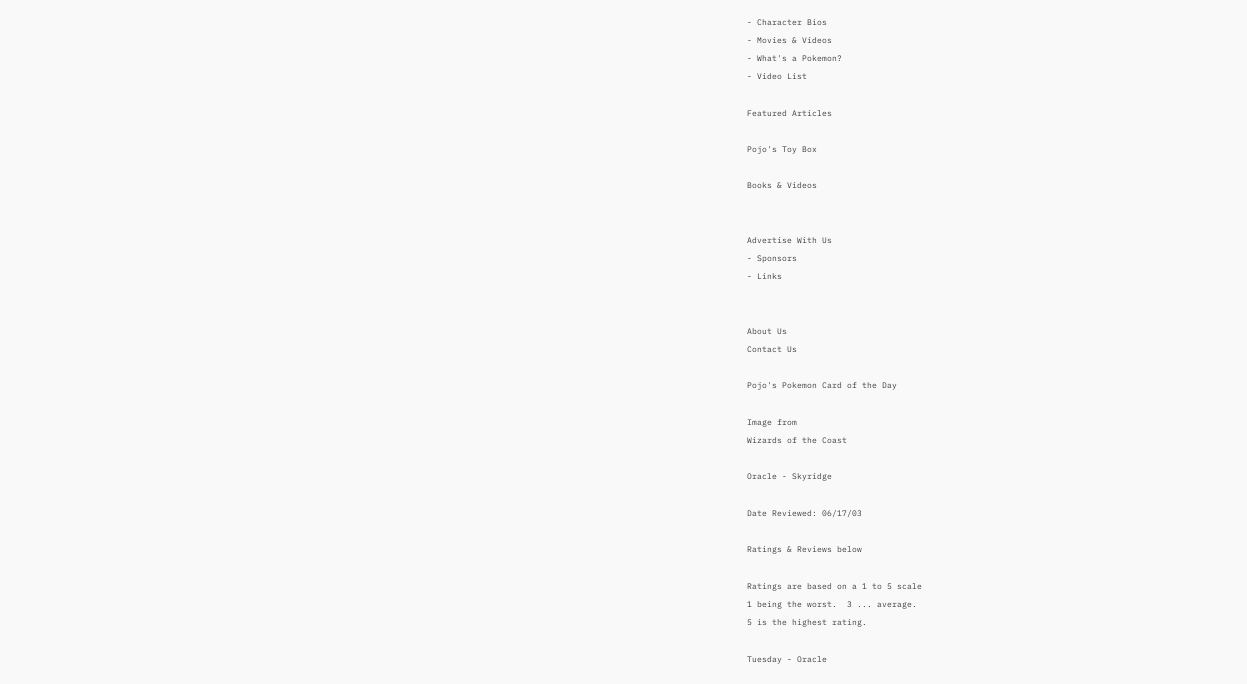- Character Bios
- Movies & Videos
- What's a Pokemon?
- Video List

Featured Articles

Pojo's Toy Box

Books & Videos


Advertise With Us
- Sponsors
- Links


About Us
Contact Us

Pojo's Pokemon Card of the Day

Image from
Wizards of the Coast

Oracle - Skyridge

Date Reviewed: 06/17/03

Ratings & Reviews below

Ratings are based on a 1 to 5 scale
1 being the worst.  3 ... average.
5 is the highest rating.

Tuesday - Oracle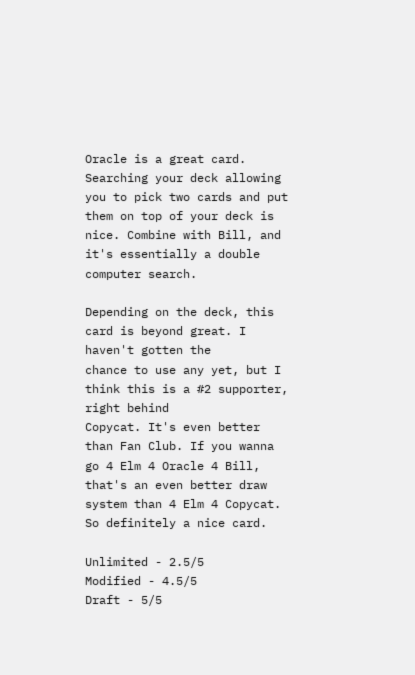Oracle is a great card. Searching your deck allowing you to pick two cards and put them on top of your deck is nice. Combine with Bill, and it's essentially a double computer search.

Depending on the deck, this card is beyond great. I haven't gotten the
chance to use any yet, but I think this is a #2 supporter, right behind
Copycat. It's even better than Fan Club. If you wanna go 4 Elm 4 Oracle 4 Bill, that's an even better draw system than 4 Elm 4 Copycat. So definitely a nice card.

Unlimited - 2.5/5
Modified - 4.5/5
Draft - 5/5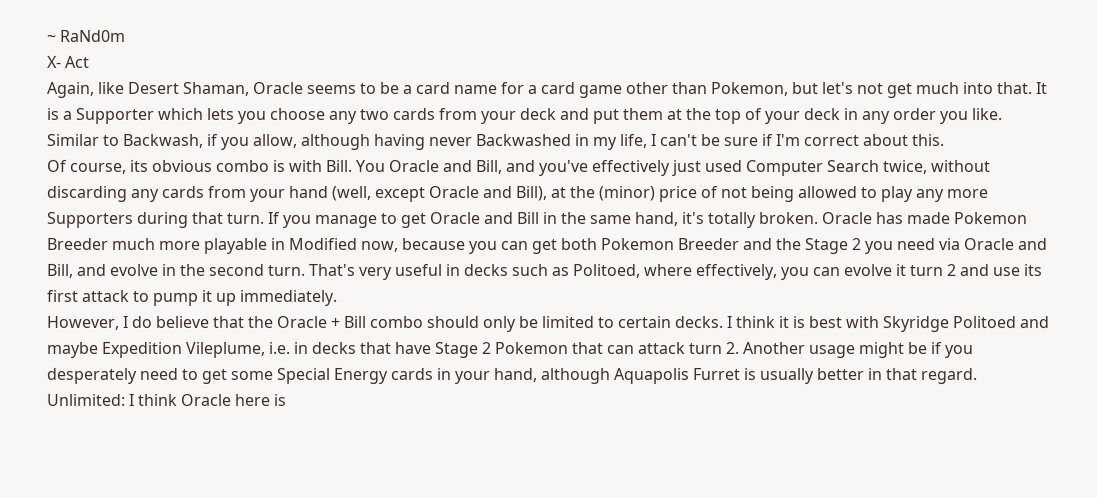~ RaNd0m
X- Act
Again, like Desert Shaman, Oracle seems to be a card name for a card game other than Pokemon, but let's not get much into that. It is a Supporter which lets you choose any two cards from your deck and put them at the top of your deck in any order you like. Similar to Backwash, if you allow, although having never Backwashed in my life, I can't be sure if I'm correct about this.
Of course, its obvious combo is with Bill. You Oracle and Bill, and you've effectively just used Computer Search twice, without discarding any cards from your hand (well, except Oracle and Bill), at the (minor) price of not being allowed to play any more Supporters during that turn. If you manage to get Oracle and Bill in the same hand, it's totally broken. Oracle has made Pokemon Breeder much more playable in Modified now, because you can get both Pokemon Breeder and the Stage 2 you need via Oracle and Bill, and evolve in the second turn. That's very useful in decks such as Politoed, where effectively, you can evolve it turn 2 and use its first attack to pump it up immediately.
However, I do believe that the Oracle + Bill combo should only be limited to certain decks. I think it is best with Skyridge Politoed and maybe Expedition Vileplume, i.e. in decks that have Stage 2 Pokemon that can attack turn 2. Another usage might be if you desperately need to get some Special Energy cards in your hand, although Aquapolis Furret is usually better in that regard.
Unlimited: I think Oracle here is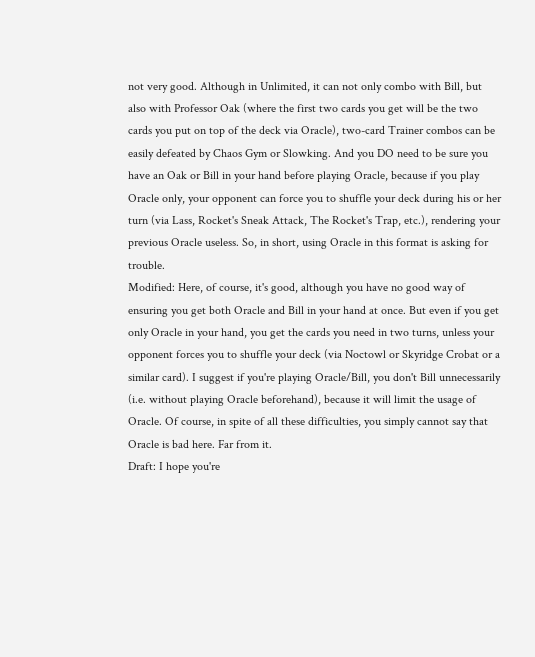not very good. Although in Unlimited, it can not only combo with Bill, but also with Professor Oak (where the first two cards you get will be the two cards you put on top of the deck via Oracle), two-card Trainer combos can be easily defeated by Chaos Gym or Slowking. And you DO need to be sure you have an Oak or Bill in your hand before playing Oracle, because if you play Oracle only, your opponent can force you to shuffle your deck during his or her turn (via Lass, Rocket's Sneak Attack, The Rocket's Trap, etc.), rendering your previous Oracle useless. So, in short, using Oracle in this format is asking for trouble.
Modified: Here, of course, it's good, although you have no good way of ensuring you get both Oracle and Bill in your hand at once. But even if you get only Oracle in your hand, you get the cards you need in two turns, unless your opponent forces you to shuffle your deck (via Noctowl or Skyridge Crobat or a similar card). I suggest if you're playing Oracle/Bill, you don't Bill unnecessarily (i.e. without playing Oracle beforehand), because it will limit the usage of Oracle. Of course, in spite of all these difficulties, you simply cannot say that Oracle is bad here. Far from it.
Draft: I hope you're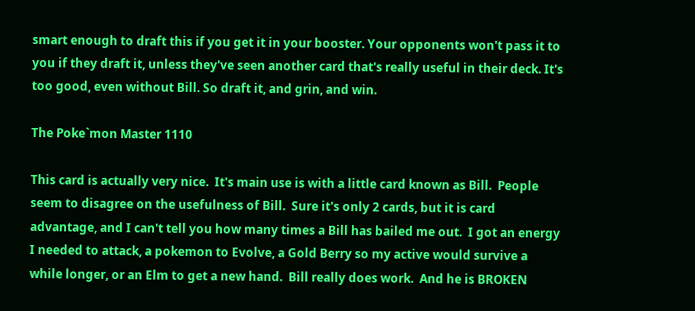smart enough to draft this if you get it in your booster. Your opponents won't pass it to you if they draft it, unless they've seen another card that's really useful in their deck. It's too good, even without Bill. So draft it, and grin, and win.

The Poke`mon Master 1110

This card is actually very nice.  It's main use is with a little card known as Bill.  People seem to disagree on the usefulness of Bill.  Sure it's only 2 cards, but it is card advantage, and I can't tell you how many times a Bill has bailed me out.  I got an energy I needed to attack, a pokemon to Evolve, a Gold Berry so my active would survive a while longer, or an Elm to get a new hand.  Bill really does work.  And he is BROKEN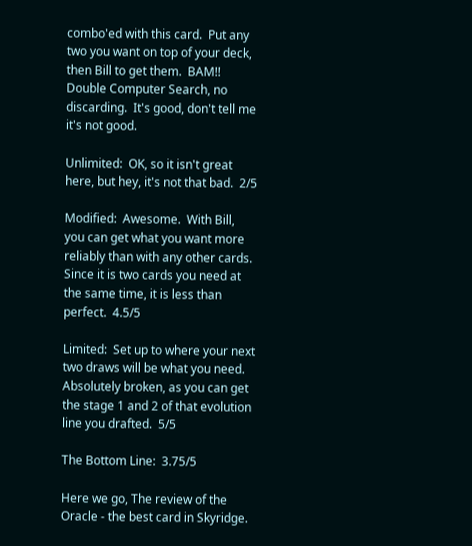combo'ed with this card.  Put any two you want on top of your deck, then Bill to get them.  BAM!!  Double Computer Search, no discarding.  It's good, don't tell me it's not good.

Unlimited:  OK, so it isn't great here, but hey, it's not that bad.  2/5

Modified:  Awesome.  With Bill, you can get what you want more reliably than with any other cards.  Since it is two cards you need at the same time, it is less than perfect.  4.5/5

Limited:  Set up to where your next two draws will be what you need.  Absolutely broken, as you can get the stage 1 and 2 of that evolution line you drafted.  5/5

The Bottom Line:  3.75/5

Here we go, The review of the Oracle - the best card in Skyridge.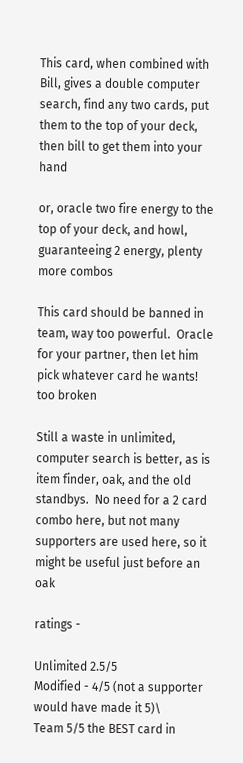This card, when combined with Bill, gives a double computer search, find any two cards, put them to the top of your deck, then bill to get them into your hand

or, oracle two fire energy to the top of your deck, and howl, guaranteeing 2 energy, plenty more combos

This card should be banned in team, way too powerful.  Oracle for your partner, then let him pick whatever card he wants!  too broken

Still a waste in unlimited, computer search is better, as is item finder, oak, and the old standbys.  No need for a 2 card combo here, but not many supporters are used here, so it might be useful just before an oak

ratings -

Unlimited 2.5/5
Modified - 4/5 (not a supporter would have made it 5)\
Team 5/5 the BEST card in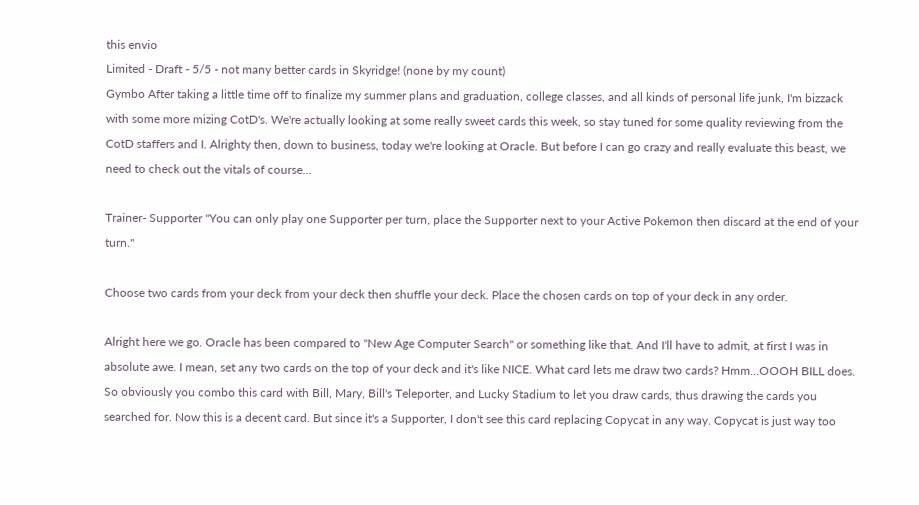this envio
Limited - Draft - 5/5 - not many better cards in Skyridge! (none by my count)
Gymbo After taking a little time off to finalize my summer plans and graduation, college classes, and all kinds of personal life junk, I'm bizzack with some more mizing CotD's. We're actually looking at some really sweet cards this week, so stay tuned for some quality reviewing from the CotD staffers and I. Alrighty then, down to business, today we're looking at Oracle. But before I can go crazy and really evaluate this beast, we need to check out the vitals of course...

Trainer- Supporter "You can only play one Supporter per turn, place the Supporter next to your Active Pokemon then discard at the end of your turn."

Choose two cards from your deck from your deck then shuffle your deck. Place the chosen cards on top of your deck in any order.

Alright here we go. Oracle has been compared to "New Age Computer Search" or something like that. And I'll have to admit, at first I was in absolute awe. I mean, set any two cards on the top of your deck and it's like NICE. What card lets me draw two cards? Hmm...OOOH BILL does. So obviously you combo this card with Bill, Mary, Bill's Teleporter, and Lucky Stadium to let you draw cards, thus drawing the cards you searched for. Now this is a decent card. But since it's a Supporter, I don't see this card replacing Copycat in any way. Copycat is just way too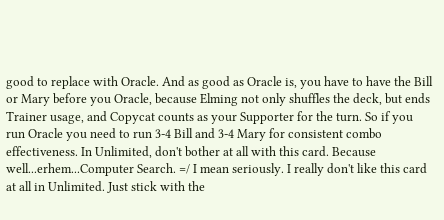good to replace with Oracle. And as good as Oracle is, you have to have the Bill or Mary before you Oracle, because Elming not only shuffles the deck, but ends Trainer usage, and Copycat counts as your Supporter for the turn. So if you run Oracle you need to run 3-4 Bill and 3-4 Mary for consistent combo effectiveness. In Unlimited, don't bother at all with this card. Because well...erhem...Computer Search. =/ I mean seriously. I really don't like this card at all in Unlimited. Just stick with the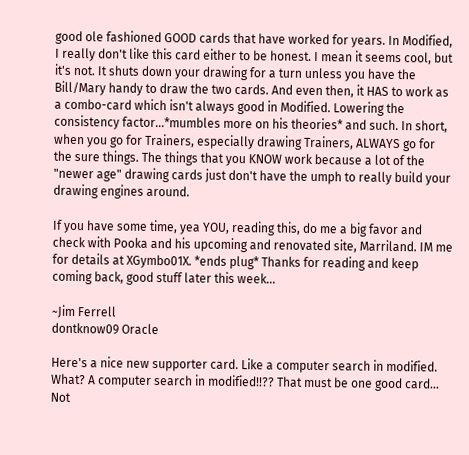good ole fashioned GOOD cards that have worked for years. In Modified, I really don't like this card either to be honest. I mean it seems cool, but it's not. It shuts down your drawing for a turn unless you have the Bill/Mary handy to draw the two cards. And even then, it HAS to work as a combo-card which isn't always good in Modified. Lowering the consistency factor...*mumbles more on his theories* and such. In short, when you go for Trainers, especially drawing Trainers, ALWAYS go for the sure things. The things that you KNOW work because a lot of the "newer age" drawing cards just don't have the umph to really build your drawing engines around.

If you have some time, yea YOU, reading this, do me a big favor and check with Pooka and his upcoming and renovated site, Marriland. IM me for details at XGymbo01X. *ends plug* Thanks for reading and keep coming back, good stuff later this week...

~Jim Ferrell
dontknow09 Oracle

Here's a nice new supporter card. Like a computer search in modified. What? A computer search in modified!!?? That must be one good card... Not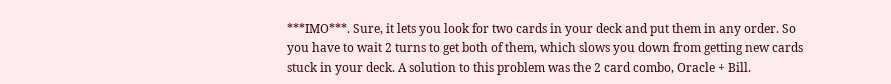***IMO***. Sure, it lets you look for two cards in your deck and put them in any order. So you have to wait 2 turns to get both of them, which slows you down from getting new cards stuck in your deck. A solution to this problem was the 2 card combo, Oracle + Bill.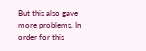But this also gave more problems. In order for this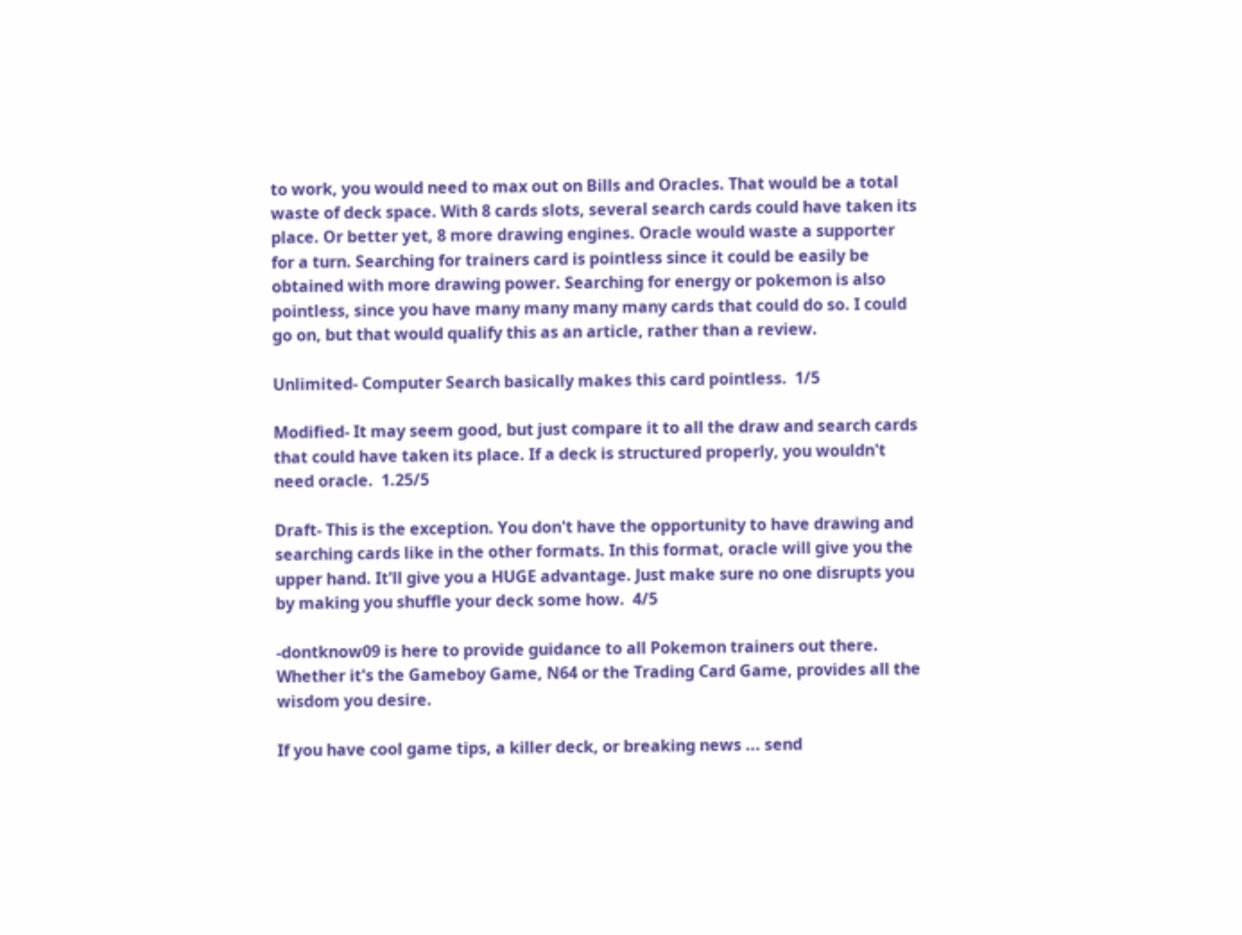to work, you would need to max out on Bills and Oracles. That would be a total waste of deck space. With 8 cards slots, several search cards could have taken its place. Or better yet, 8 more drawing engines. Oracle would waste a supporter for a turn. Searching for trainers card is pointless since it could be easily be obtained with more drawing power. Searching for energy or pokemon is also pointless, since you have many many many many cards that could do so. I could go on, but that would qualify this as an article, rather than a review.

Unlimited- Computer Search basically makes this card pointless.  1/5

Modified- It may seem good, but just compare it to all the draw and search cards that could have taken its place. If a deck is structured properly, you wouldn't need oracle.  1.25/5

Draft- This is the exception. You don't have the opportunity to have drawing and searching cards like in the other formats. In this format, oracle will give you the upper hand. It'll give you a HUGE advantage. Just make sure no one disrupts you by making you shuffle your deck some how.  4/5

-dontknow09 is here to provide guidance to all Pokemon trainers out there.  Whether it's the Gameboy Game, N64 or the Trading Card Game, provides all the wisdom you desire.

If you have cool game tips, a killer deck, or breaking news ... send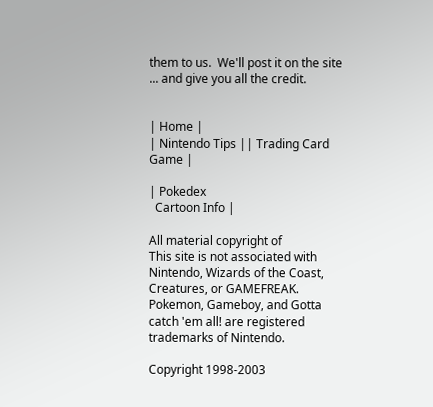them to us.  We'll post it on the site ... and give you all the credit.


| Home |
| Nintendo Tips || Trading Card Game |

| Pokedex
  Cartoon Info |

All material copyright of
This site is not associated with Nintendo, Wizards of the Coast, Creatures, or GAMEFREAK.
Pokemon, Gameboy, and Gotta catch 'em all! are registered trademarks of Nintendo.

Copyright 1998-2003